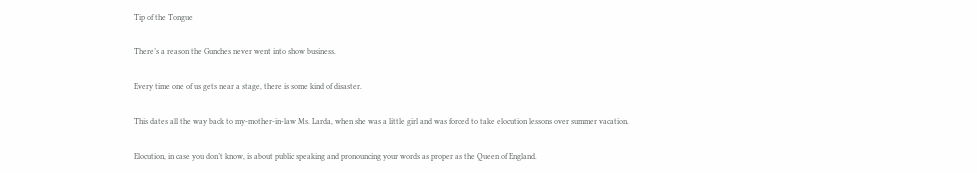Tip of the Tongue

There’s a reason the Gunches never went into show business.

Every time one of us gets near a stage, there is some kind of disaster.

This dates all the way back to my-mother-in-law Ms. Larda, when she was a little girl and was forced to take elocution lessons over summer vacation.

Elocution, in case you don’t know, is about public speaking and pronouncing your words as proper as the Queen of England.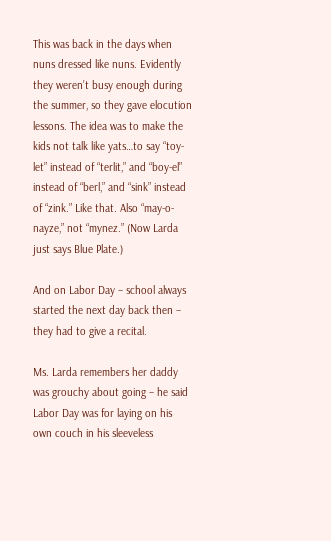This was back in the days when nuns dressed like nuns. Evidently they weren’t busy enough during the summer, so they gave elocution lessons. The idea was to make the kids not talk like yats…to say “toy-let” instead of “terlit,” and “boy-el” instead of “berl,” and “sink” instead of “zink.” Like that. Also “may-o-nayze,” not “mynez.” (Now Larda just says Blue Plate.)

And on Labor Day – school always started the next day back then – they had to give a recital.

Ms. Larda remembers her daddy was grouchy about going – he said Labor Day was for laying on his own couch in his sleeveless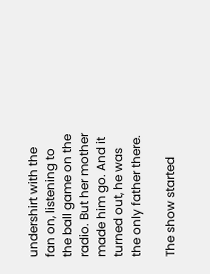undershirt with the fan on, listening to the ball game on the radio. But her mother made him go. And it turned out, he was the only father there.

The show started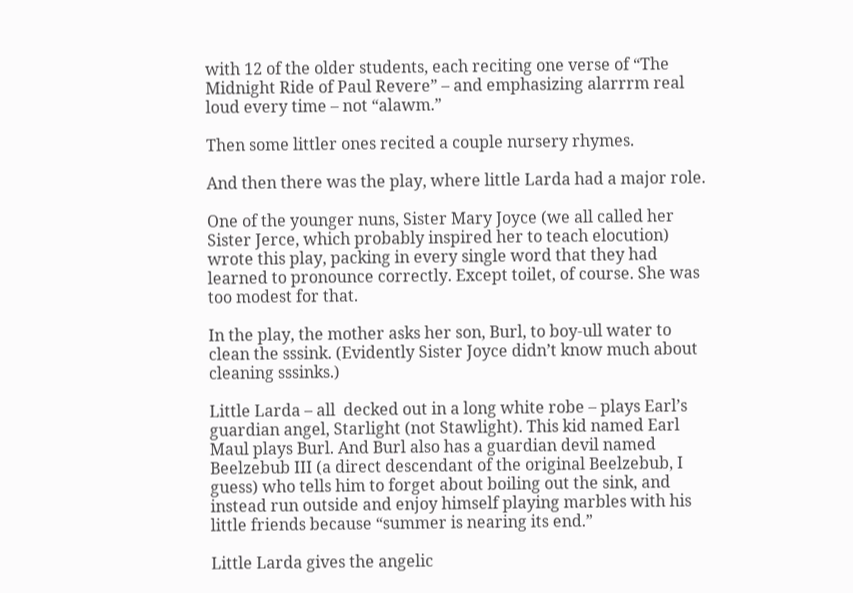with 12 of the older students, each reciting one verse of “The Midnight Ride of Paul Revere” – and emphasizing alarrrm real loud every time – not “alawm.”

Then some littler ones recited a couple nursery rhymes.

And then there was the play, where little Larda had a major role.

One of the younger nuns, Sister Mary Joyce (we all called her Sister Jerce, which probably inspired her to teach elocution) wrote this play, packing in every single word that they had learned to pronounce correctly. Except toilet, of course. She was too modest for that.

In the play, the mother asks her son, Burl, to boy-ull water to clean the sssink. (Evidently Sister Joyce didn’t know much about cleaning sssinks.)

Little Larda – all  decked out in a long white robe – plays Earl’s guardian angel, Starlight (not Stawlight). This kid named Earl Maul plays Burl. And Burl also has a guardian devil named Beelzebub III (a direct descendant of the original Beelzebub, I guess) who tells him to forget about boiling out the sink, and instead run outside and enjoy himself playing marbles with his little friends because “summer is nearing its end.”

Little Larda gives the angelic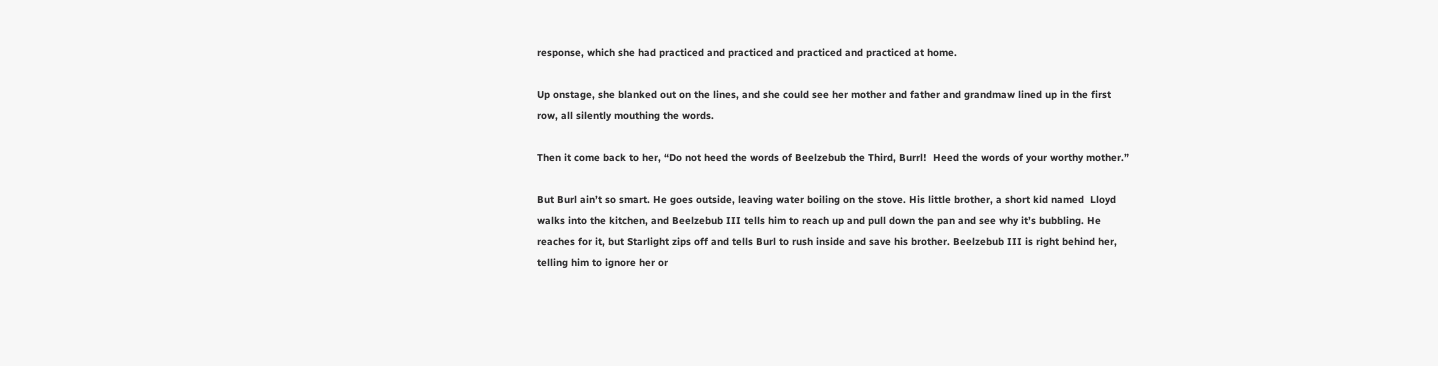response, which she had practiced and practiced and practiced and practiced at home.

Up onstage, she blanked out on the lines, and she could see her mother and father and grandmaw lined up in the first row, all silently mouthing the words.

Then it come back to her, “Do not heed the words of Beelzebub the Third, Burrl!  Heed the words of your worthy mother.”

But Burl ain’t so smart. He goes outside, leaving water boiling on the stove. His little brother, a short kid named  Lloyd walks into the kitchen, and Beelzebub III tells him to reach up and pull down the pan and see why it’s bubbling. He reaches for it, but Starlight zips off and tells Burl to rush inside and save his brother. Beelzebub III is right behind her, telling him to ignore her or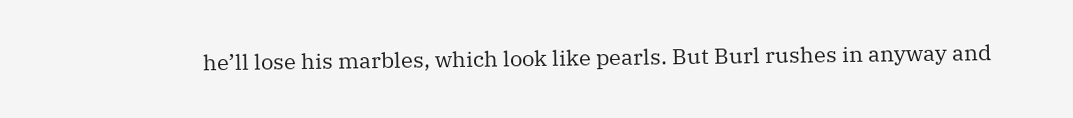he’ll lose his marbles, which look like pearls. But Burl rushes in anyway and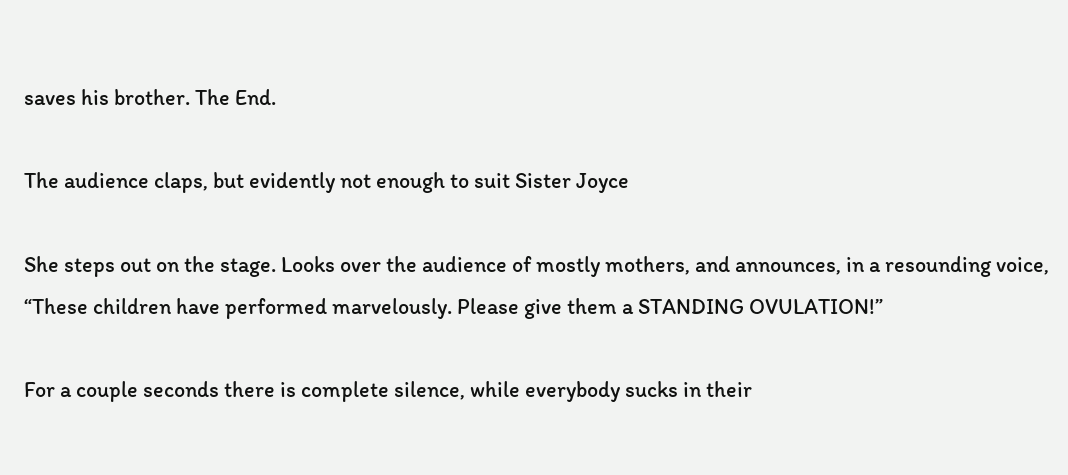saves his brother. The End.

The audience claps, but evidently not enough to suit Sister Joyce

She steps out on the stage. Looks over the audience of mostly mothers, and announces, in a resounding voice, “These children have performed marvelously. Please give them a STANDING OVULATION!”

For a couple seconds there is complete silence, while everybody sucks in their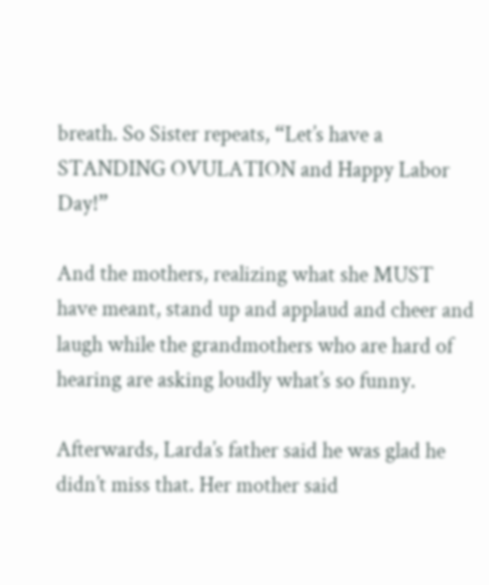breath. So Sister repeats, “Let’s have a STANDING OVULATION and Happy Labor Day!”

And the mothers, realizing what she MUST have meant, stand up and applaud and cheer and laugh while the grandmothers who are hard of hearing are asking loudly what’s so funny.

Afterwards, Larda’s father said he was glad he didn’t miss that. Her mother said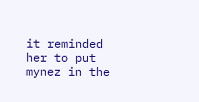it reminded her to put mynez in the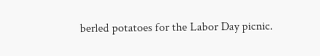berled potatoes for the Labor Day picnic.